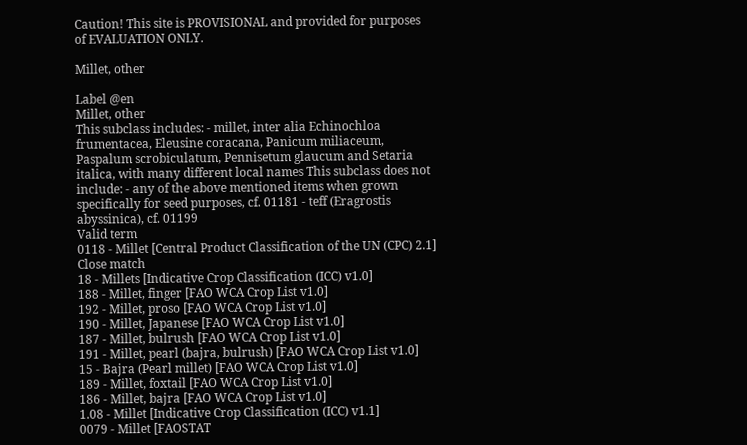Caution! This site is PROVISIONAL and provided for purposes of EVALUATION ONLY.

Millet, other

Label @en
Millet, other
This subclass includes: - millet, inter alia Echinochloa frumentacea, Eleusine coracana, Panicum miliaceum, Paspalum scrobiculatum, Pennisetum glaucum and Setaria italica, with many different local names This subclass does not include: - any of the above mentioned items when grown specifically for seed purposes, cf. 01181 - teff (Eragrostis abyssinica), cf. 01199
Valid term
0118 - Millet [Central Product Classification of the UN (CPC) 2.1]
Close match
18 - Millets [Indicative Crop Classification (ICC) v1.0]
188 - Millet, finger [FAO WCA Crop List v1.0]
192 - Millet, proso [FAO WCA Crop List v1.0]
190 - Millet, Japanese [FAO WCA Crop List v1.0]
187 - Millet, bulrush [FAO WCA Crop List v1.0]
191 - Millet, pearl (bajra, bulrush) [FAO WCA Crop List v1.0]
15 - Bajra (Pearl millet) [FAO WCA Crop List v1.0]
189 - Millet, foxtail [FAO WCA Crop List v1.0]
186 - Millet, bajra [FAO WCA Crop List v1.0]
1.08 - Millet [Indicative Crop Classification (ICC) v1.1]
0079 - Millet [FAOSTAT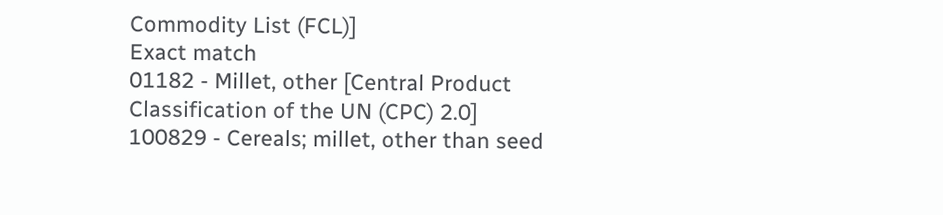Commodity List (FCL)]
Exact match
01182 - Millet, other [Central Product Classification of the UN (CPC) 2.0]
100829 - Cereals; millet, other than seed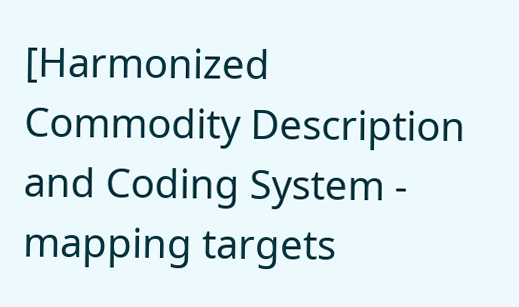[Harmonized Commodity Description and Coding System - mapping targets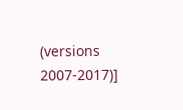(versions 2007-2017)]